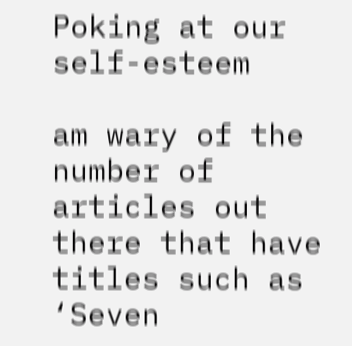Poking at our self-esteem

am wary of the number of articles out there that have titles such as ‘Seven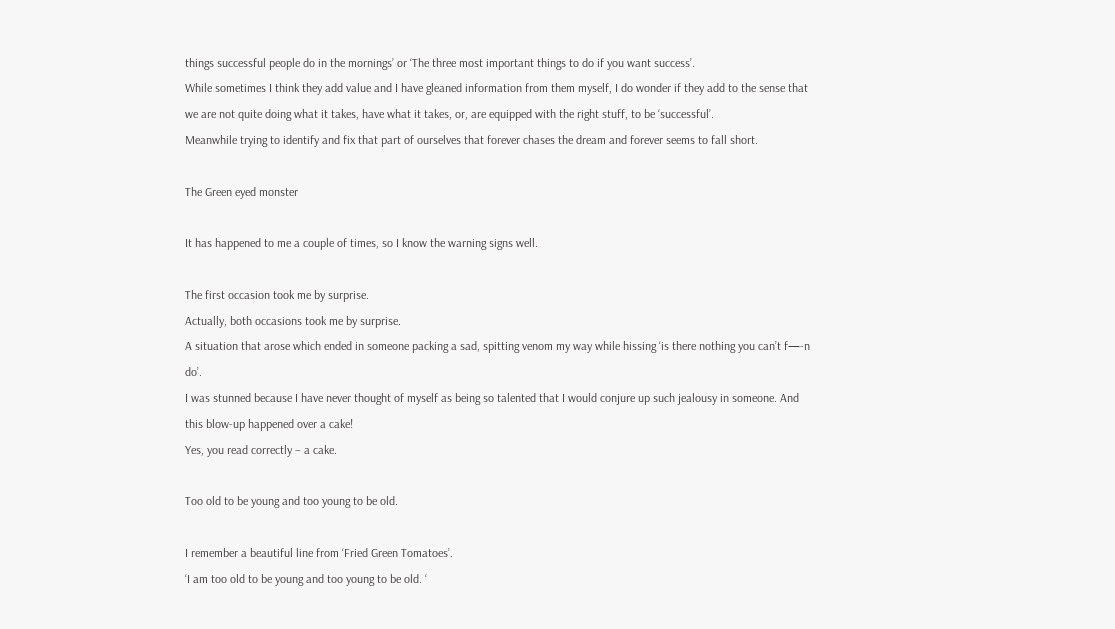things successful people do in the mornings’ or ‘The three most important things to do if you want success’.
While sometimes I think they add value and I have gleaned information from them myself, I do wonder if they add to the sense that we are not quite doing what it takes, have what it takes, or, are equipped with the right stuff, to be ‘successful’.
Meanwhile trying to identify and fix that part of ourselves that forever chases the dream and forever seems to fall short.

The Green eyed monster

It has happened to me a couple of times, so I know the warning signs well.

The first occasion took me by surprise.
Actually, both occasions took me by surprise.
A situation that arose which ended in someone packing a sad, spitting venom my way while hissing ‘is there nothing you can’t f—-n do’.
I was stunned because I have never thought of myself as being so talented that I would conjure up such jealousy in someone. And this blow-up happened over a cake!
Yes, you read correctly – a cake.

Too old to be young and too young to be old.

I remember a beautiful line from ‘Fried Green Tomatoes’.
‘I am too old to be young and too young to be old. ‘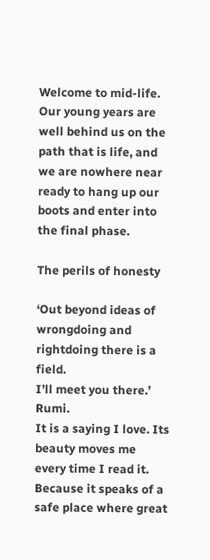Welcome to mid-life.
Our young years are well behind us on the path that is life, and we are nowhere near ready to hang up our boots and enter into the final phase.

The perils of honesty

‘Out beyond ideas of wrongdoing and rightdoing there is a field.
I’ll meet you there.’ Rumi.
It is a saying I love. Its beauty moves me every time I read it.
Because it speaks of a safe place where great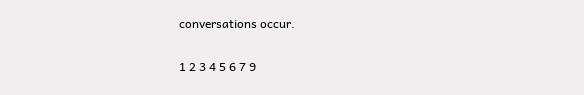conversations occur.

1 2 3 4 5 6 7 9